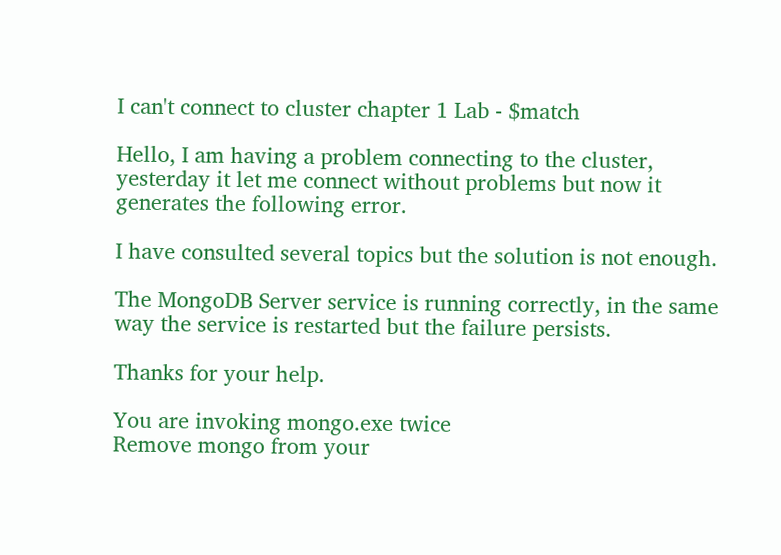I can't connect to cluster chapter 1 Lab - $match

Hello, I am having a problem connecting to the cluster, yesterday it let me connect without problems but now it generates the following error.

I have consulted several topics but the solution is not enough.

The MongoDB Server service is running correctly, in the same way the service is restarted but the failure persists.

Thanks for your help.

You are invoking mongo.exe twice
Remove mongo from your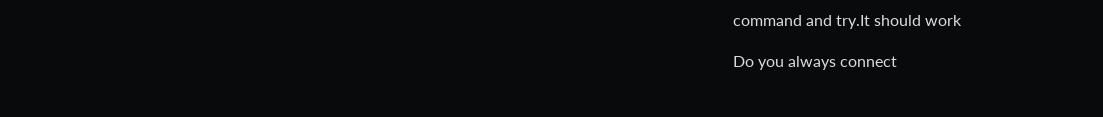command and try.It should work

Do you always connect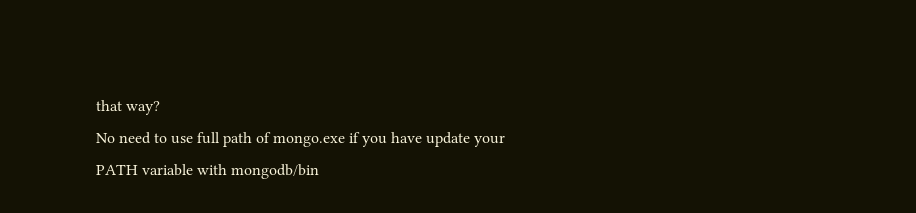that way?
No need to use full path of mongo.exe if you have update your PATH variable with mongodb/bin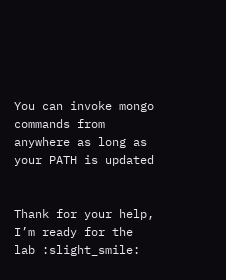You can invoke mongo commands from anywhere as long as your PATH is updated


Thank for your help, I’m ready for the lab :slight_smile: